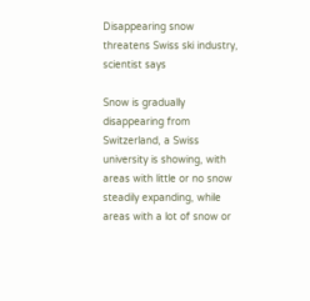Disappearing snow threatens Swiss ski industry, scientist says

Snow is gradually disappearing from Switzerland, a Swiss university is showing, with areas with little or no snow steadily expanding, while areas with a lot of snow or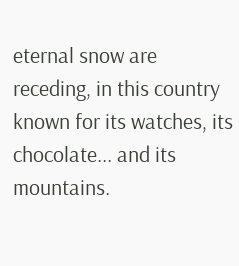eternal snow are receding, in this country known for its watches, its chocolate... and its mountains.